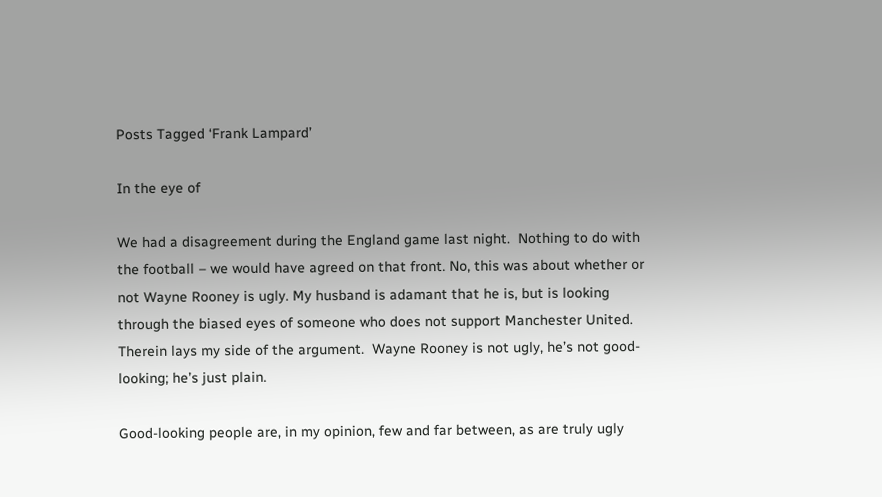Posts Tagged ‘Frank Lampard’

In the eye of

We had a disagreement during the England game last night.  Nothing to do with the football – we would have agreed on that front. No, this was about whether or not Wayne Rooney is ugly. My husband is adamant that he is, but is looking through the biased eyes of someone who does not support Manchester United. Therein lays my side of the argument.  Wayne Rooney is not ugly, he’s not good-looking; he’s just plain.

Good-looking people are, in my opinion, few and far between, as are truly ugly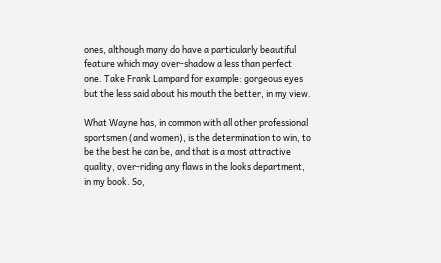ones, although many do have a particularly beautiful feature which may over-shadow a less than perfect one. Take Frank Lampard for example: gorgeous eyes but the less said about his mouth the better, in my view.

What Wayne has, in common with all other professional sportsmen (and women), is the determination to win, to be the best he can be, and that is a most attractive quality, over-riding any flaws in the looks department, in my book. So,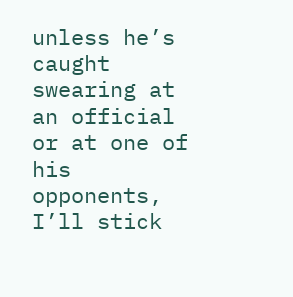unless he’s caught swearing at an official or at one of his opponents, I’ll stick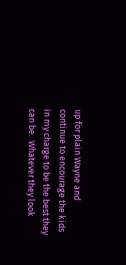up for plain Wayne and continue to encourage the kids in my charge to be the best they can be.  Whatever they look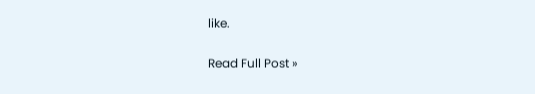like.

Read Full Post »